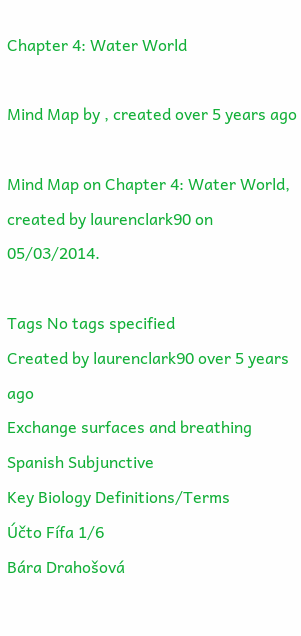Chapter 4: Water World

Mind Map by , created over 5 years ago

Mind Map on Chapter 4: Water World, created by laurenclark90 on 05/03/2014.

Tags No tags specified
Created by laurenclark90 over 5 years ago
Exchange surfaces and breathing
Spanish Subjunctive
Key Biology Definitions/Terms
Účto Fífa 1/6
Bára Drahošová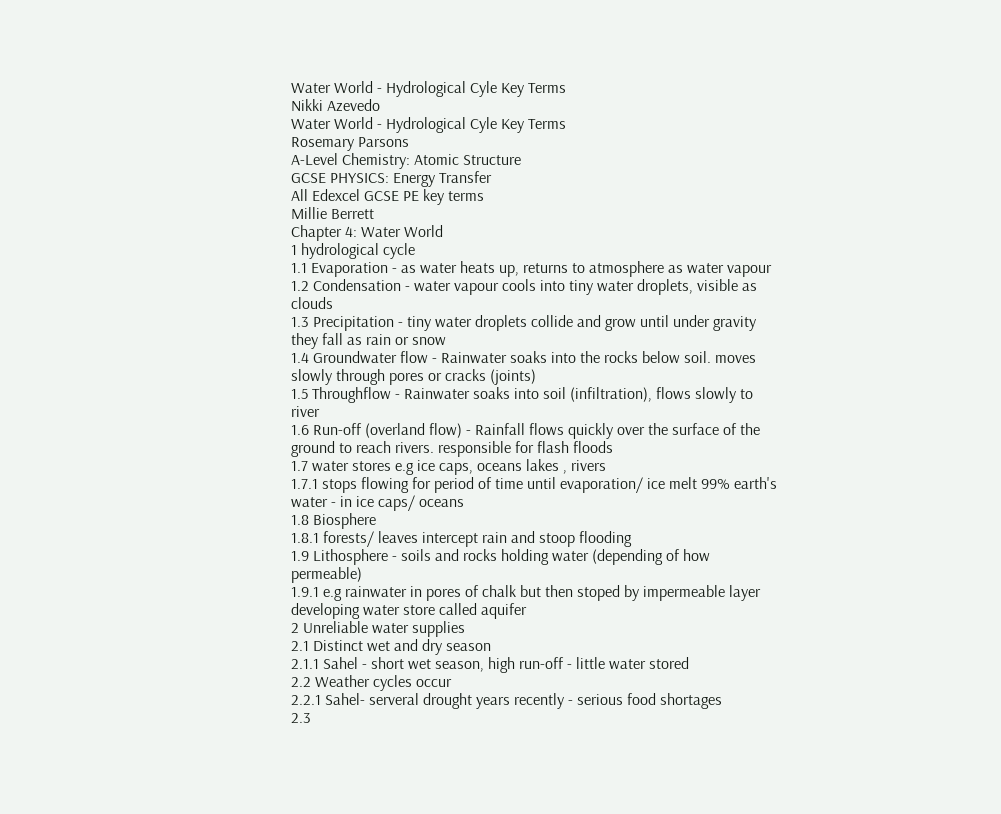Water World - Hydrological Cyle Key Terms
Nikki Azevedo
Water World - Hydrological Cyle Key Terms
Rosemary Parsons
A-Level Chemistry: Atomic Structure
GCSE PHYSICS: Energy Transfer
All Edexcel GCSE PE key terms
Millie Berrett
Chapter 4: Water World
1 hydrological cycle
1.1 Evaporation - as water heats up, returns to atmosphere as water vapour
1.2 Condensation - water vapour cools into tiny water droplets, visible as clouds
1.3 Precipitation - tiny water droplets collide and grow until under gravity they fall as rain or snow
1.4 Groundwater flow - Rainwater soaks into the rocks below soil. moves slowly through pores or cracks (joints)
1.5 Throughflow - Rainwater soaks into soil (infiltration), flows slowly to river
1.6 Run-off (overland flow) - Rainfall flows quickly over the surface of the ground to reach rivers. responsible for flash floods
1.7 water stores e.g ice caps, oceans lakes , rivers
1.7.1 stops flowing for period of time until evaporation/ ice melt 99% earth's water - in ice caps/ oceans
1.8 Biosphere
1.8.1 forests/ leaves intercept rain and stoop flooding
1.9 Lithosphere - soils and rocks holding water (depending of how permeable)
1.9.1 e.g rainwater in pores of chalk but then stoped by impermeable layer developing water store called aquifer
2 Unreliable water supplies
2.1 Distinct wet and dry season
2.1.1 Sahel - short wet season, high run-off - little water stored
2.2 Weather cycles occur
2.2.1 Sahel- serveral drought years recently - serious food shortages
2.3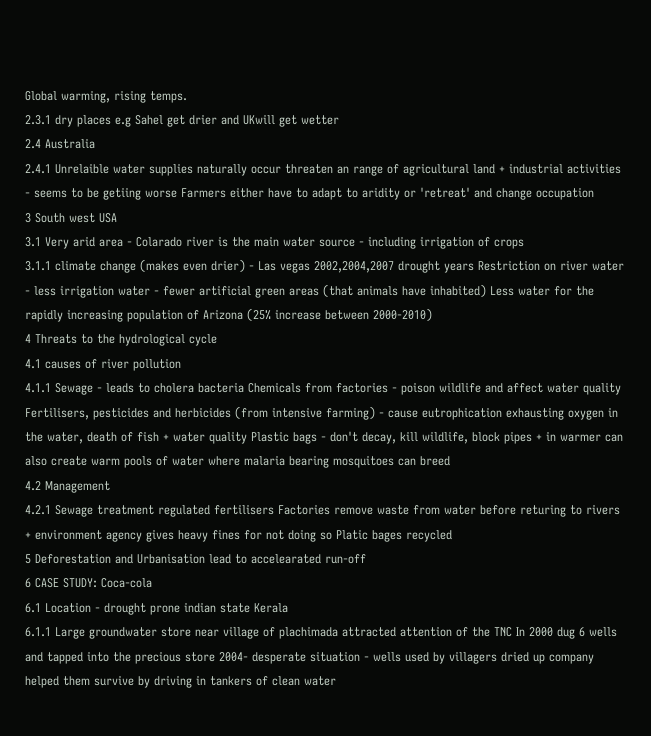Global warming, rising temps.
2.3.1 dry places e.g Sahel get drier and UKwill get wetter
2.4 Australia
2.4.1 Unrelaible water supplies naturally occur threaten an range of agricultural land + industrial activities - seems to be getiing worse Farmers either have to adapt to aridity or 'retreat' and change occupation
3 South west USA
3.1 Very arid area - Colarado river is the main water source - including irrigation of crops
3.1.1 climate change (makes even drier) - Las vegas 2002,2004,2007 drought years Restriction on river water - less irrigation water - fewer artificial green areas (that animals have inhabited) Less water for the rapidly increasing population of Arizona (25% increase between 2000-2010)
4 Threats to the hydrological cycle
4.1 causes of river pollution
4.1.1 Sewage - leads to cholera bacteria Chemicals from factories - poison wildlife and affect water quality Fertilisers, pesticides and herbicides (from intensive farming) - cause eutrophication exhausting oxygen in the water, death of fish + water quality Plastic bags - don't decay, kill wildlife, block pipes + in warmer can also create warm pools of water where malaria bearing mosquitoes can breed
4.2 Management
4.2.1 Sewage treatment regulated fertilisers Factories remove waste from water before returing to rivers + environment agency gives heavy fines for not doing so Platic bages recycled
5 Deforestation and Urbanisation lead to accelearated run-off
6 CASE STUDY: Coca-cola
6.1 Location - drought prone indian state Kerala
6.1.1 Large groundwater store near village of plachimada attracted attention of the TNC In 2000 dug 6 wells and tapped into the precious store 2004- desperate situation - wells used by villagers dried up company helped them survive by driving in tankers of clean water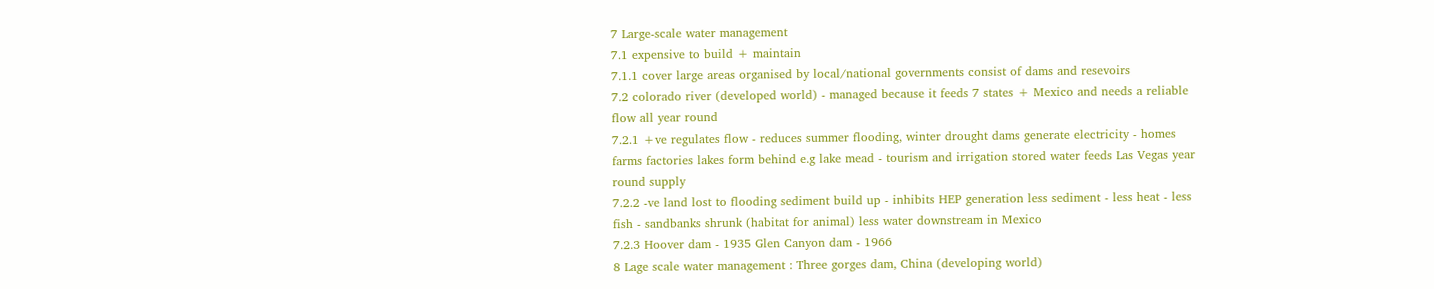7 Large-scale water management
7.1 expensive to build + maintain
7.1.1 cover large areas organised by local/national governments consist of dams and resevoirs
7.2 colorado river (developed world) - managed because it feeds 7 states + Mexico and needs a reliable flow all year round
7.2.1 +ve regulates flow - reduces summer flooding, winter drought dams generate electricity - homes farms factories lakes form behind e.g lake mead - tourism and irrigation stored water feeds Las Vegas year round supply
7.2.2 -ve land lost to flooding sediment build up - inhibits HEP generation less sediment - less heat - less fish - sandbanks shrunk (habitat for animal) less water downstream in Mexico
7.2.3 Hoover dam - 1935 Glen Canyon dam - 1966
8 Lage scale water management : Three gorges dam, China (developing world)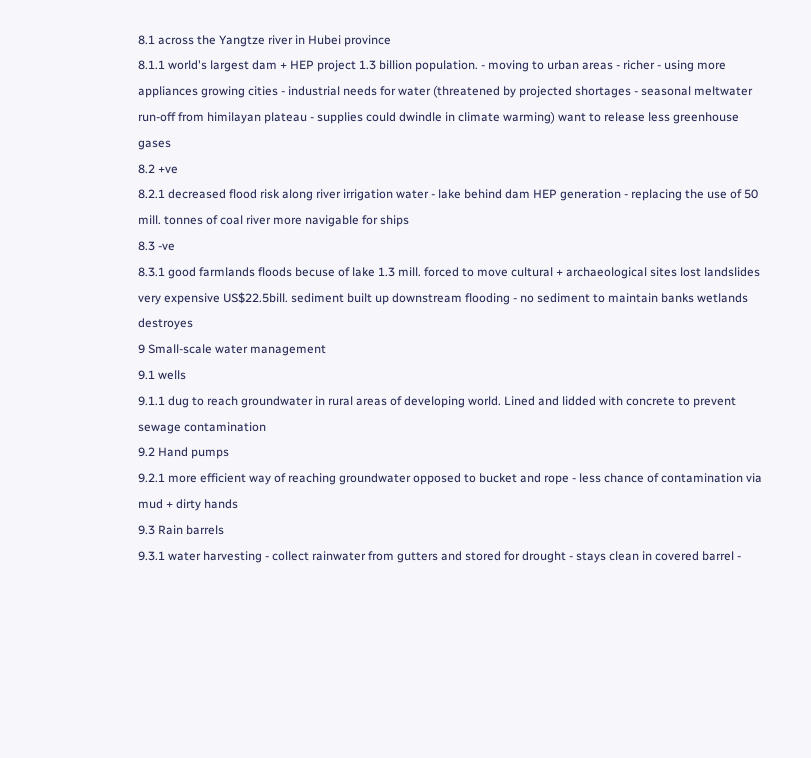8.1 across the Yangtze river in Hubei province
8.1.1 world's largest dam + HEP project 1.3 billion population. - moving to urban areas - richer - using more appliances growing cities - industrial needs for water (threatened by projected shortages - seasonal meltwater run-off from himilayan plateau - supplies could dwindle in climate warming) want to release less greenhouse gases
8.2 +ve
8.2.1 decreased flood risk along river irrigation water - lake behind dam HEP generation - replacing the use of 50 mill. tonnes of coal river more navigable for ships
8.3 -ve
8.3.1 good farmlands floods becuse of lake 1.3 mill. forced to move cultural + archaeological sites lost landslides very expensive US$22.5bill. sediment built up downstream flooding - no sediment to maintain banks wetlands destroyes
9 Small-scale water management
9.1 wells
9.1.1 dug to reach groundwater in rural areas of developing world. Lined and lidded with concrete to prevent sewage contamination
9.2 Hand pumps
9.2.1 more efficient way of reaching groundwater opposed to bucket and rope - less chance of contamination via mud + dirty hands
9.3 Rain barrels
9.3.1 water harvesting - collect rainwater from gutters and stored for drought - stays clean in covered barrel -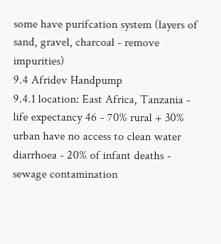some have purifcation system (layers of sand, gravel, charcoal - remove impurities)
9.4 Afridev Handpump
9.4.1 location: East Africa, Tanzania - life expectancy 46 - 70% rural + 30% urban have no access to clean water diarrhoea - 20% of infant deaths - sewage contamination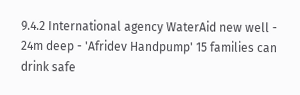9.4.2 International agency WaterAid new well - 24m deep - 'Afridev Handpump' 15 families can drink safe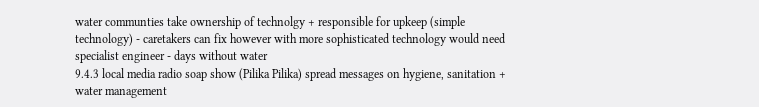water communties take ownership of technolgy + responsible for upkeep (simple technology) - caretakers can fix however with more sophisticated technology would need specialist engineer - days without water
9.4.3 local media radio soap show (Pilika Pilika) spread messages on hygiene, sanitation + water management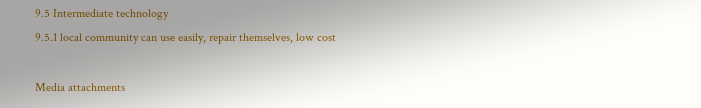9.5 Intermediate technology
9.5.1 local community can use easily, repair themselves, low cost

Media attachments